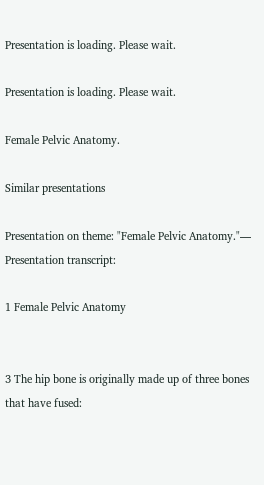Presentation is loading. Please wait.

Presentation is loading. Please wait.

Female Pelvic Anatomy.

Similar presentations

Presentation on theme: "Female Pelvic Anatomy."— Presentation transcript:

1 Female Pelvic Anatomy


3 The hip bone is originally made up of three bones that have fused: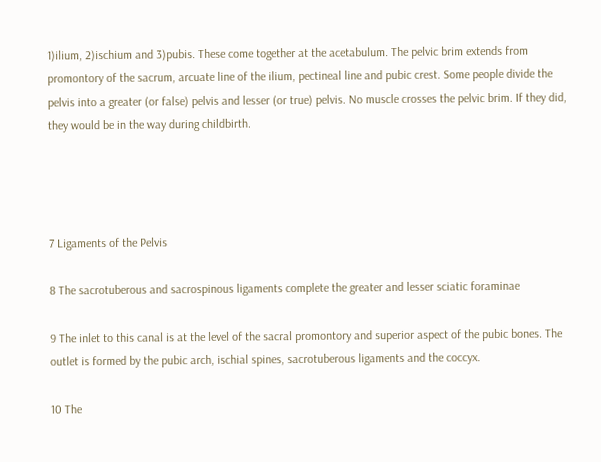1)ilium, 2)ischium and 3)pubis. These come together at the acetabulum. The pelvic brim extends from promontory of the sacrum, arcuate line of the ilium, pectineal line and pubic crest. Some people divide the pelvis into a greater (or false) pelvis and lesser (or true) pelvis. No muscle crosses the pelvic brim. If they did, they would be in the way during childbirth.




7 Ligaments of the Pelvis

8 The sacrotuberous and sacrospinous ligaments complete the greater and lesser sciatic foraminae

9 The inlet to this canal is at the level of the sacral promontory and superior aspect of the pubic bones. The outlet is formed by the pubic arch, ischial spines, sacrotuberous ligaments and the coccyx.

10 The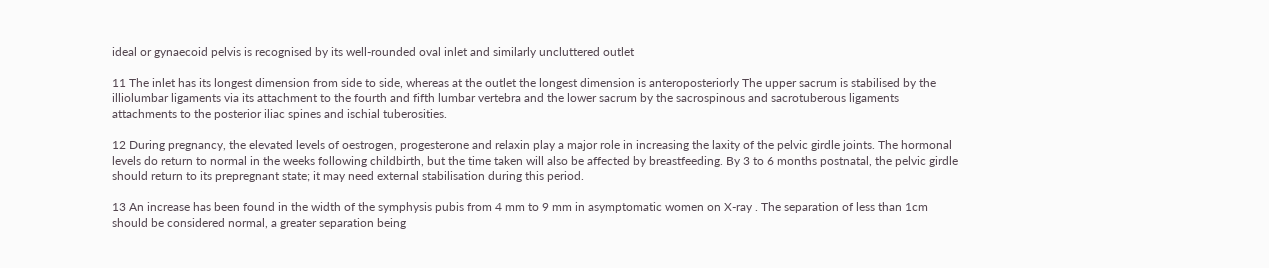ideal or gynaecoid pelvis is recognised by its well-rounded oval inlet and similarly uncluttered outlet

11 The inlet has its longest dimension from side to side, whereas at the outlet the longest dimension is anteroposteriorly The upper sacrum is stabilised by the illiolumbar ligaments via its attachment to the fourth and fifth lumbar vertebra and the lower sacrum by the sacrospinous and sacrotuberous ligaments attachments to the posterior iliac spines and ischial tuberosities.

12 During pregnancy, the elevated levels of oestrogen, progesterone and relaxin play a major role in increasing the laxity of the pelvic girdle joints. The hormonal levels do return to normal in the weeks following childbirth, but the time taken will also be affected by breastfeeding. By 3 to 6 months postnatal, the pelvic girdle should return to its prepregnant state; it may need external stabilisation during this period.

13 An increase has been found in the width of the symphysis pubis from 4 mm to 9 mm in asymptomatic women on X-ray . The separation of less than 1cm should be considered normal, a greater separation being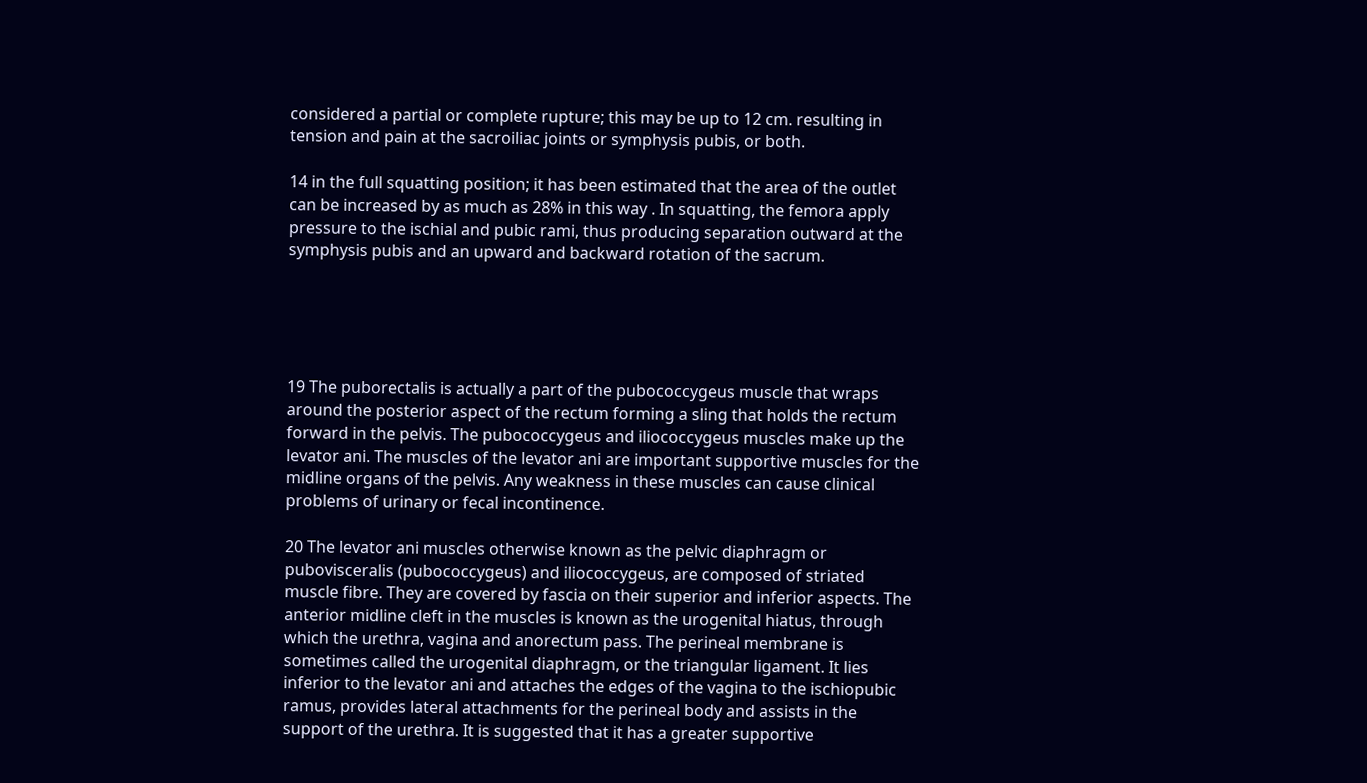considered a partial or complete rupture; this may be up to 12 cm. resulting in tension and pain at the sacroiliac joints or symphysis pubis, or both.

14 in the full squatting position; it has been estimated that the area of the outlet can be increased by as much as 28% in this way . In squatting, the femora apply pressure to the ischial and pubic rami, thus producing separation outward at the symphysis pubis and an upward and backward rotation of the sacrum.





19 The puborectalis is actually a part of the pubococcygeus muscle that wraps around the posterior aspect of the rectum forming a sling that holds the rectum forward in the pelvis. The pubococcygeus and iliococcygeus muscles make up the levator ani. The muscles of the levator ani are important supportive muscles for the midline organs of the pelvis. Any weakness in these muscles can cause clinical problems of urinary or fecal incontinence.

20 The levator ani muscles otherwise known as the pelvic diaphragm or pubovisceralis (pubococcygeus) and iliococcygeus, are composed of striated muscle fibre. They are covered by fascia on their superior and inferior aspects. The anterior midline cleft in the muscles is known as the urogenital hiatus, through which the urethra, vagina and anorectum pass. The perineal membrane is sometimes called the urogenital diaphragm, or the triangular ligament. It lies inferior to the levator ani and attaches the edges of the vagina to the ischiopubic ramus, provides lateral attachments for the perineal body and assists in the support of the urethra. It is suggested that it has a greater supportive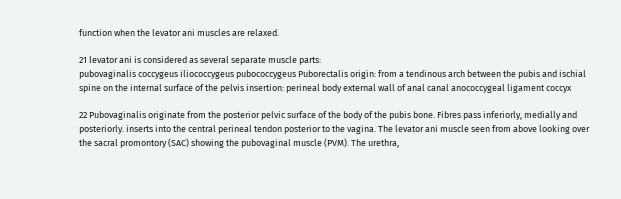function when the levator ani muscles are relaxed.

21 levator ani is considered as several separate muscle parts:
pubovaginalis coccygeus iliococcygeus pubococcygeus Puborectalis origin: from a tendinous arch between the pubis and ischial spine on the internal surface of the pelvis insertion: perineal body external wall of anal canal anococcygeal ligament coccyx

22 Pubovaginalis originate from the posterior pelvic surface of the body of the pubis bone. Fibres pass inferiorly, medially and posteriorly. inserts into the central perineal tendon posterior to the vagina. The levator ani muscle seen from above looking over the sacral promontory (SAC) showing the pubovaginal muscle (PVM). The urethra,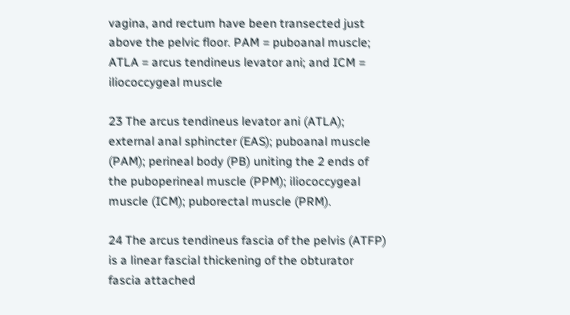vagina, and rectum have been transected just above the pelvic floor. PAM = puboanal muscle; ATLA = arcus tendineus levator ani; and ICM = iliococcygeal muscle

23 The arcus tendineus levator ani (ATLA); external anal sphincter (EAS); puboanal muscle (PAM); perineal body (PB) uniting the 2 ends of the puboperineal muscle (PPM); iliococcygeal muscle (ICM); puborectal muscle (PRM).

24 The arcus tendineus fascia of the pelvis (ATFP) is a linear fascial thickening of the obturator fascia attached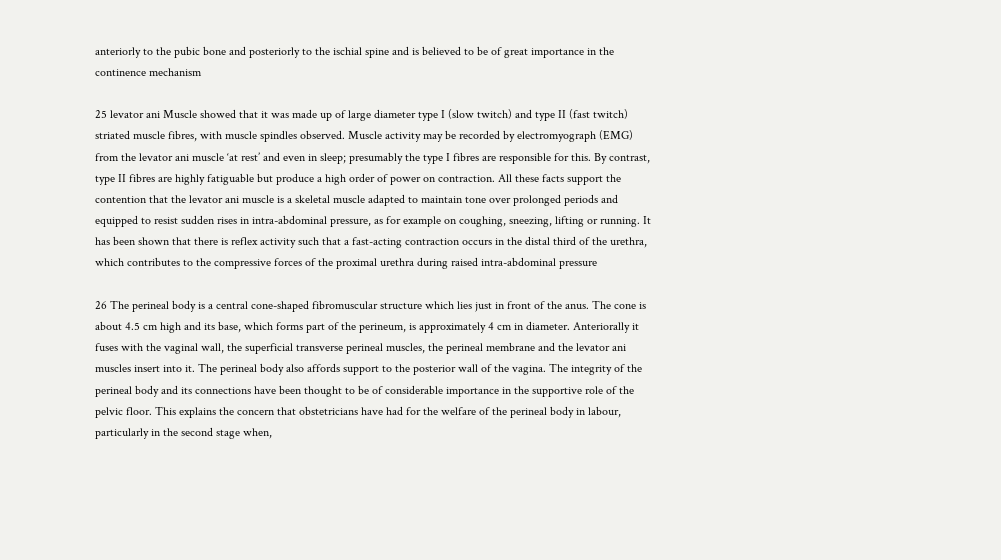anteriorly to the pubic bone and posteriorly to the ischial spine and is believed to be of great importance in the continence mechanism

25 levator ani Muscle showed that it was made up of large diameter type I (slow twitch) and type II (fast twitch) striated muscle fibres, with muscle spindles observed. Muscle activity may be recorded by electromyograph (EMG) from the levator ani muscle ‘at rest’ and even in sleep; presumably the type I fibres are responsible for this. By contrast, type II fibres are highly fatiguable but produce a high order of power on contraction. All these facts support the contention that the levator ani muscle is a skeletal muscle adapted to maintain tone over prolonged periods and equipped to resist sudden rises in intra-abdominal pressure, as for example on coughing, sneezing, lifting or running. It has been shown that there is reflex activity such that a fast-acting contraction occurs in the distal third of the urethra, which contributes to the compressive forces of the proximal urethra during raised intra-abdominal pressure

26 The perineal body is a central cone-shaped fibromuscular structure which lies just in front of the anus. The cone is about 4.5 cm high and its base, which forms part of the perineum, is approximately 4 cm in diameter. Anteriorally it fuses with the vaginal wall, the superficial transverse perineal muscles, the perineal membrane and the levator ani muscles insert into it. The perineal body also affords support to the posterior wall of the vagina. The integrity of the perineal body and its connections have been thought to be of considerable importance in the supportive role of the pelvic floor. This explains the concern that obstetricians have had for the welfare of the perineal body in labour, particularly in the second stage when,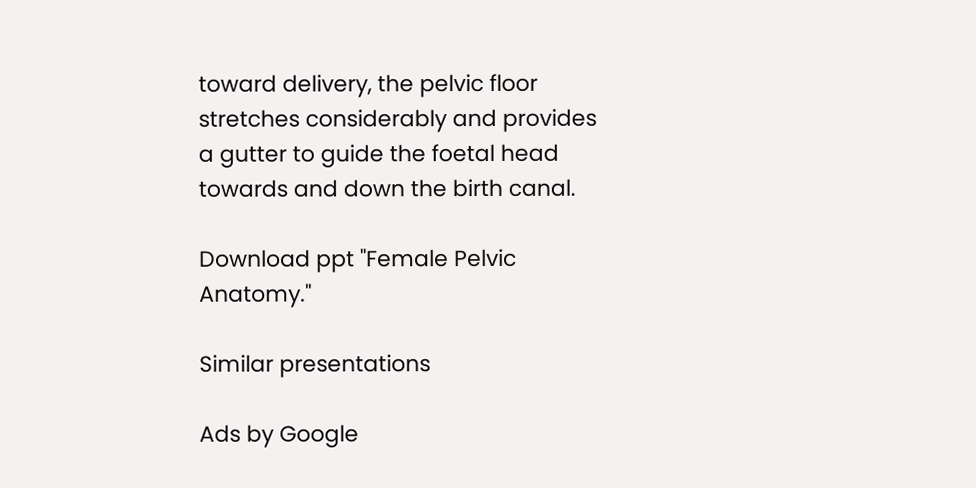toward delivery, the pelvic floor stretches considerably and provides a gutter to guide the foetal head towards and down the birth canal.

Download ppt "Female Pelvic Anatomy."

Similar presentations

Ads by Google